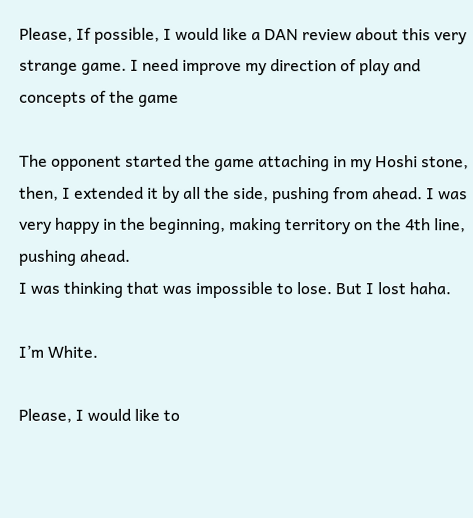Please, If possible, I would like a DAN review about this very strange game. I need improve my direction of play and concepts of the game

The opponent started the game attaching in my Hoshi stone, then, I extended it by all the side, pushing from ahead. I was very happy in the beginning, making territory on the 4th line, pushing ahead.
I was thinking that was impossible to lose. But I lost haha.

I’m White.

Please, I would like to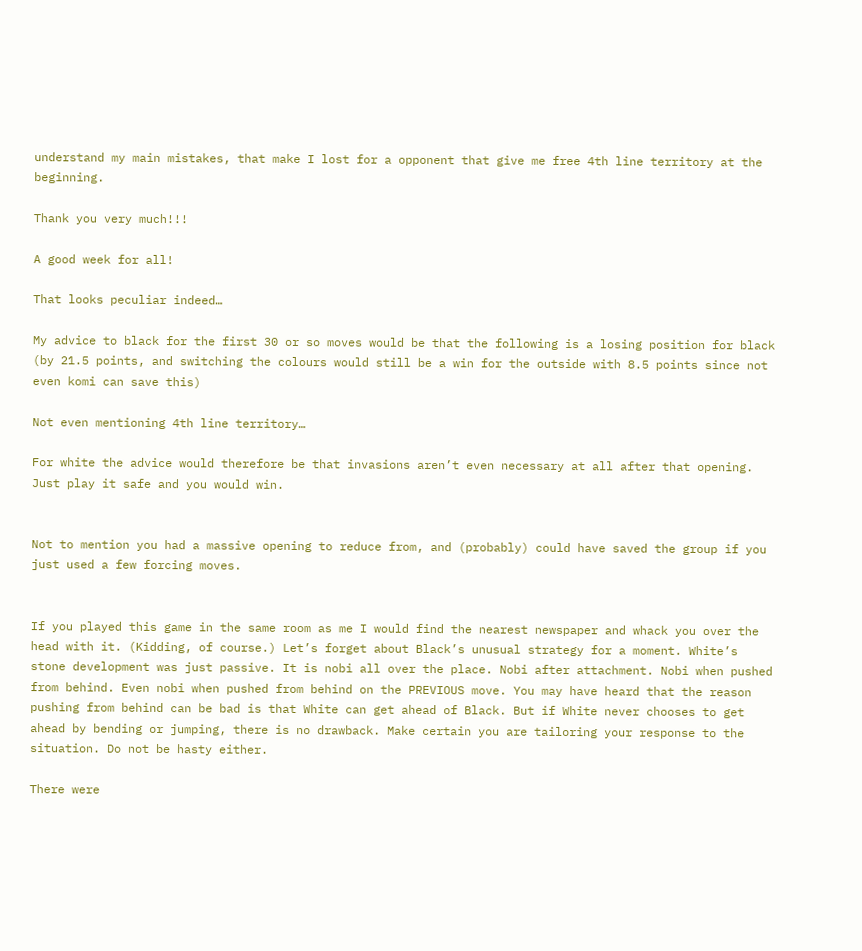understand my main mistakes, that make I lost for a opponent that give me free 4th line territory at the beginning.

Thank you very much!!!

A good week for all!

That looks peculiar indeed…

My advice to black for the first 30 or so moves would be that the following is a losing position for black (by 21.5 points, and switching the colours would still be a win for the outside with 8.5 points since not even komi can save this)

Not even mentioning 4th line territory…

For white the advice would therefore be that invasions aren’t even necessary at all after that opening. Just play it safe and you would win.


Not to mention you had a massive opening to reduce from, and (probably) could have saved the group if you just used a few forcing moves.


If you played this game in the same room as me I would find the nearest newspaper and whack you over the head with it. (Kidding, of course.) Let’s forget about Black’s unusual strategy for a moment. White’s stone development was just passive. It is nobi all over the place. Nobi after attachment. Nobi when pushed from behind. Even nobi when pushed from behind on the PREVIOUS move. You may have heard that the reason pushing from behind can be bad is that White can get ahead of Black. But if White never chooses to get ahead by bending or jumping, there is no drawback. Make certain you are tailoring your response to the situation. Do not be hasty either.

There were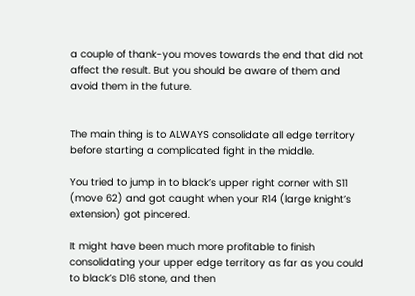a couple of thank-you moves towards the end that did not affect the result. But you should be aware of them and avoid them in the future.


The main thing is to ALWAYS consolidate all edge territory before starting a complicated fight in the middle.

You tried to jump in to black’s upper right corner with S11 (move 62) and got caught when your R14 (large knight’s extension) got pincered.

It might have been much more profitable to finish consolidating your upper edge territory as far as you could to black’s D16 stone, and then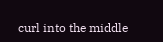curl into the middle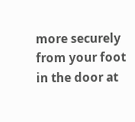more securely from your foot in the door at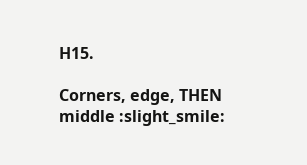H15.

Corners, edge, THEN middle :slight_smile: